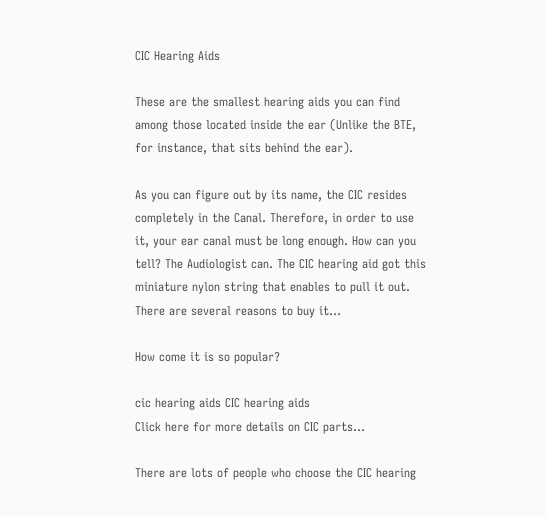CIC Hearing Aids

These are the smallest hearing aids you can find among those located inside the ear (Unlike the BTE, for instance, that sits behind the ear).

As you can figure out by its name, the CIC resides completely in the Canal. Therefore, in order to use it, your ear canal must be long enough. How can you tell? The Audiologist can. The CIC hearing aid got this miniature nylon string that enables to pull it out. There are several reasons to buy it...

How come it is so popular?

cic hearing aids CIC hearing aids
Click here for more details on CIC parts...

There are lots of people who choose the CIC hearing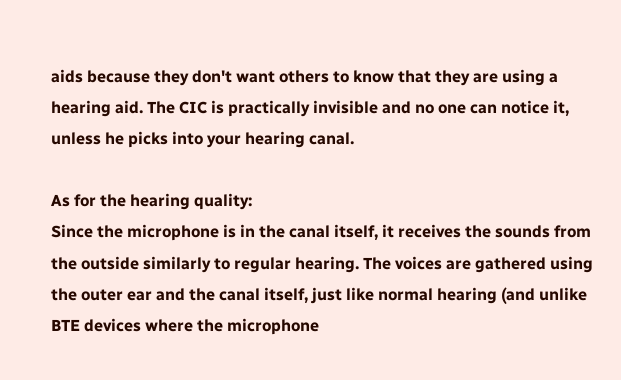aids because they don't want others to know that they are using a hearing aid. The CIC is practically invisible and no one can notice it, unless he picks into your hearing canal.

As for the hearing quality:
Since the microphone is in the canal itself, it receives the sounds from the outside similarly to regular hearing. The voices are gathered using the outer ear and the canal itself, just like normal hearing (and unlike BTE devices where the microphone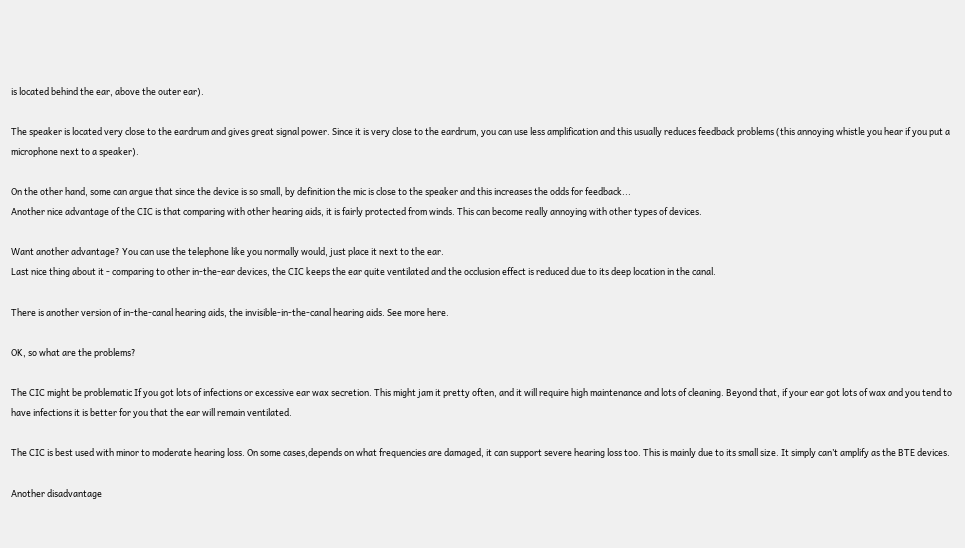is located behind the ear, above the outer ear).

The speaker is located very close to the eardrum and gives great signal power. Since it is very close to the eardrum, you can use less amplification and this usually reduces feedback problems (this annoying whistle you hear if you put a microphone next to a speaker).

On the other hand, some can argue that since the device is so small, by definition the mic is close to the speaker and this increases the odds for feedback...
Another nice advantage of the CIC is that comparing with other hearing aids, it is fairly protected from winds. This can become really annoying with other types of devices.

Want another advantage? You can use the telephone like you normally would, just place it next to the ear.
Last nice thing about it - comparing to other in-the-ear devices, the CIC keeps the ear quite ventilated and the occlusion effect is reduced due to its deep location in the canal.

There is another version of in-the-canal hearing aids, the invisible-in-the-canal hearing aids. See more here.

OK, so what are the problems?

The CIC might be problematic If you got lots of infections or excessive ear wax secretion. This might jam it pretty often, and it will require high maintenance and lots of cleaning. Beyond that, if your ear got lots of wax and you tend to have infections it is better for you that the ear will remain ventilated.

The CIC is best used with minor to moderate hearing loss. On some cases,depends on what frequencies are damaged, it can support severe hearing loss too. This is mainly due to its small size. It simply can’t amplify as the BTE devices.

Another disadvantage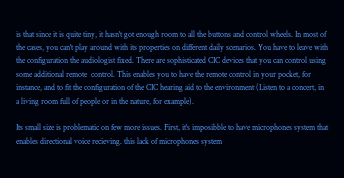is that since it is quite tiny, it hasn't got enough room to all the buttons and control wheels. In most of the cases, you can't play around with its properties on different daily scenarios. You have to leave with the configuration the audiologist fixed. There are sophisticated CIC devices that you can control using some additional remote  control. This enables you to have the remote control in your pocket, for instance, and to fit the configuration of the CIC hearing aid to the environment (Listen to a concert, in a living room full of people or in the nature, for example).

Its small size is problematic on few more issues. First, it's imposibble to have microphones system that enables directional voice recieving. this lack of microphones system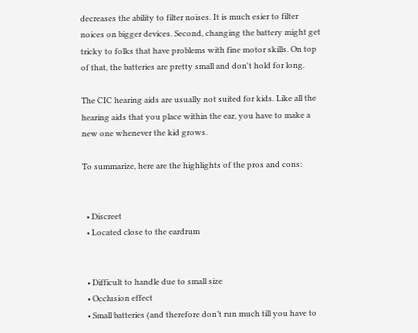decreases the ability to filter noises. It is much esier to filter noices on bigger devices. Second, changing the battery might get tricky to folks that have problems with fine motor skills. On top of that, the batteries are pretty small and don't hold for long.

The CIC hearing aids are usually not suited for kids. Like all the hearing aids that you place within the ear, you have to make a new one whenever the kid grows.

To summarize, here are the highlights of the pros and cons:


  • Discreet
  • Located close to the eardrum


  • Difficult to handle due to small size
  • Occlusion effect
  • Small batteries (and therefore don’t run much till you have to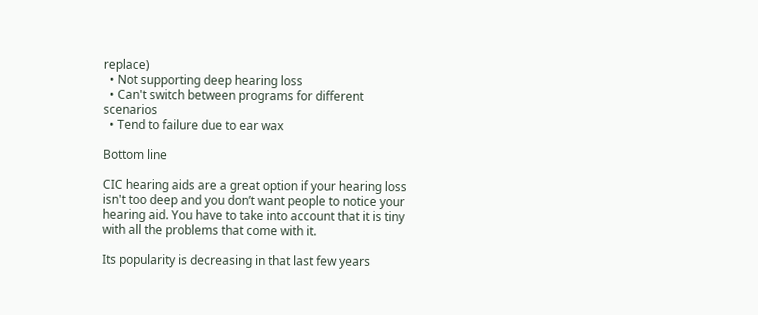replace)
  • Not supporting deep hearing loss
  • Can't switch between programs for different scenarios
  • Tend to failure due to ear wax

Bottom line

CIC hearing aids are a great option if your hearing loss isn't too deep and you don’t want people to notice your hearing aid. You have to take into account that it is tiny with all the problems that come with it.

Its popularity is decreasing in that last few years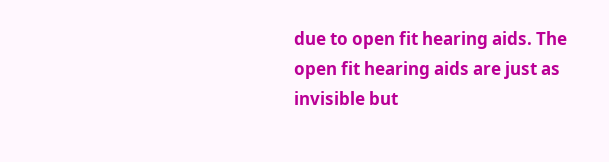due to open fit hearing aids. The open fit hearing aids are just as invisible but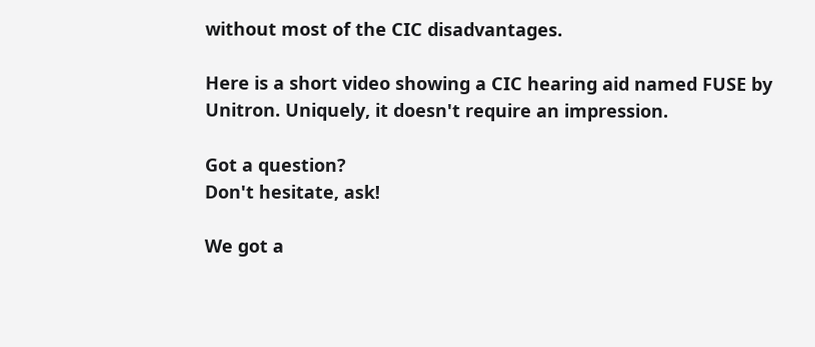without most of the CIC disadvantages.

Here is a short video showing a CIC hearing aid named FUSE by Unitron. Uniquely, it doesn't require an impression.

Got a question?
Don't hesitate, ask!

We got a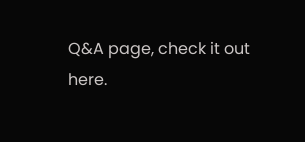Q&A page, check it out here.